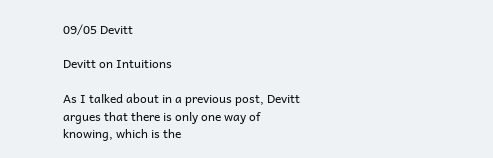09/05 Devitt

Devitt on Intuitions

As I talked about in a previous post, Devitt argues that there is only one way of knowing, which is the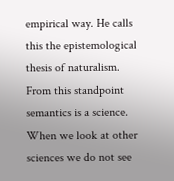empirical way. He calls this the epistemological thesis of naturalism. From this standpoint semantics is a science. When we look at other sciences we do not see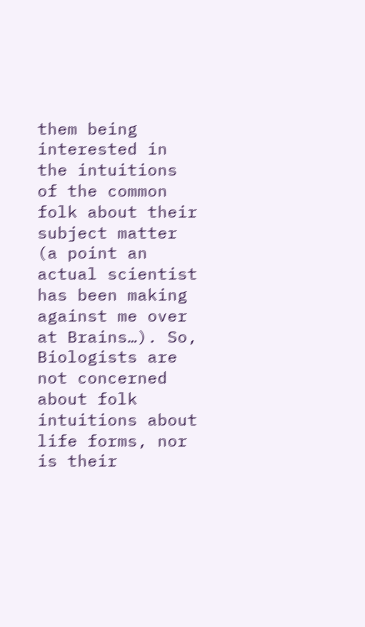them being interested in the intuitions of the common folk about their subject matter (a point an actual scientist has been making against me over at Brains…). So, Biologists are not concerned about folk intuitions about life forms, nor is their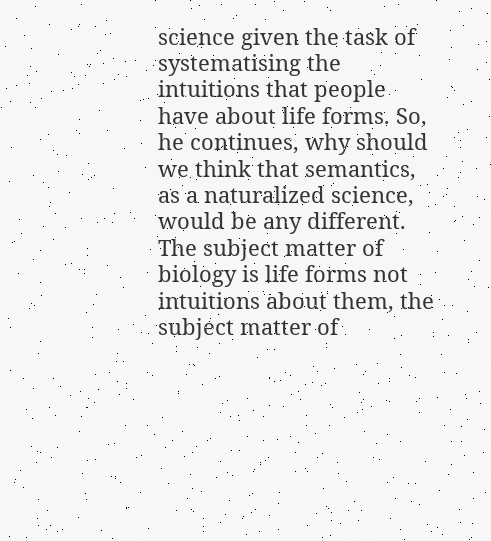science given the task of systematising the intuitions that people have about life forms. So, he continues, why should we think that semantics, as a naturalized science, would be any different. The subject matter of biology is life forms not intuitions about them, the subject matter of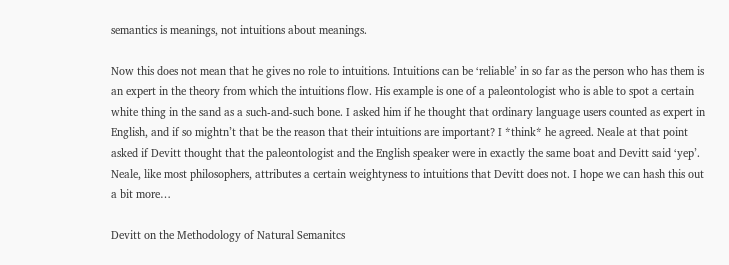semantics is meanings, not intuitions about meanings.

Now this does not mean that he gives no role to intuitions. Intuitions can be ‘reliable’ in so far as the person who has them is an expert in the theory from which the intuitions flow. His example is one of a paleontologist who is able to spot a certain white thing in the sand as a such-and-such bone. I asked him if he thought that ordinary language users counted as expert in English, and if so mightn’t that be the reason that their intuitions are important? I *think* he agreed. Neale at that point asked if Devitt thought that the paleontologist and the English speaker were in exactly the same boat and Devitt said ‘yep’. Neale, like most philosophers, attributes a certain weightyness to intuitions that Devitt does not. I hope we can hash this out a bit more…

Devitt on the Methodology of Natural Semanitcs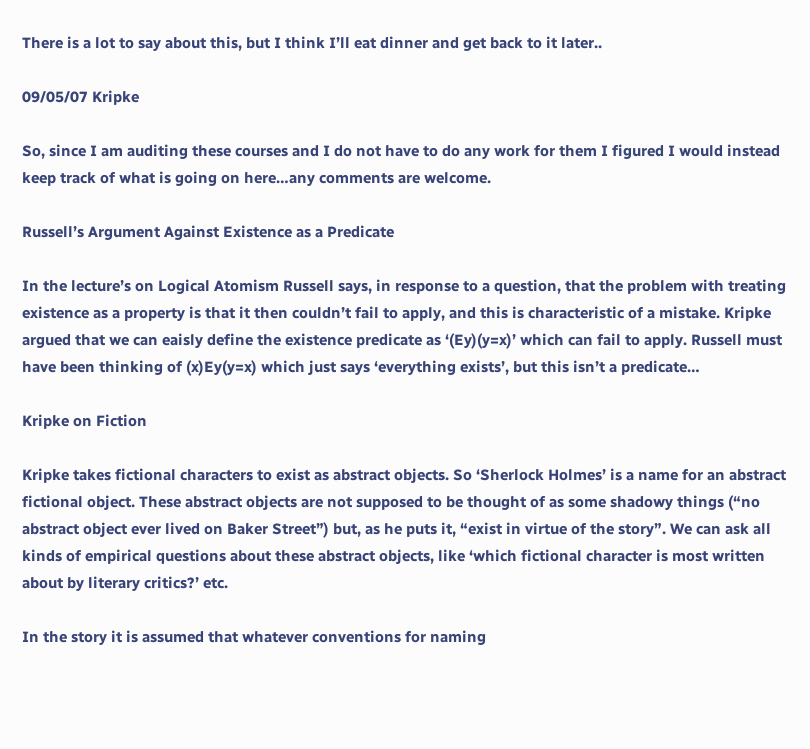There is a lot to say about this, but I think I’ll eat dinner and get back to it later..

09/05/07 Kripke

So, since I am auditing these courses and I do not have to do any work for them I figured I would instead keep track of what is going on here…any comments are welcome.

Russell’s Argument Against Existence as a Predicate

In the lecture’s on Logical Atomism Russell says, in response to a question, that the problem with treating existence as a property is that it then couldn’t fail to apply, and this is characteristic of a mistake. Kripke argued that we can eaisly define the existence predicate as ‘(Ey)(y=x)’ which can fail to apply. Russell must have been thinking of (x)Ey(y=x) which just says ‘everything exists’, but this isn’t a predicate…

Kripke on Fiction

Kripke takes fictional characters to exist as abstract objects. So ‘Sherlock Holmes’ is a name for an abstract fictional object. These abstract objects are not supposed to be thought of as some shadowy things (“no abstract object ever lived on Baker Street”) but, as he puts it, “exist in virtue of the story”. We can ask all kinds of empirical questions about these abstract objects, like ‘which fictional character is most written about by literary critics?’ etc.

In the story it is assumed that whatever conventions for naming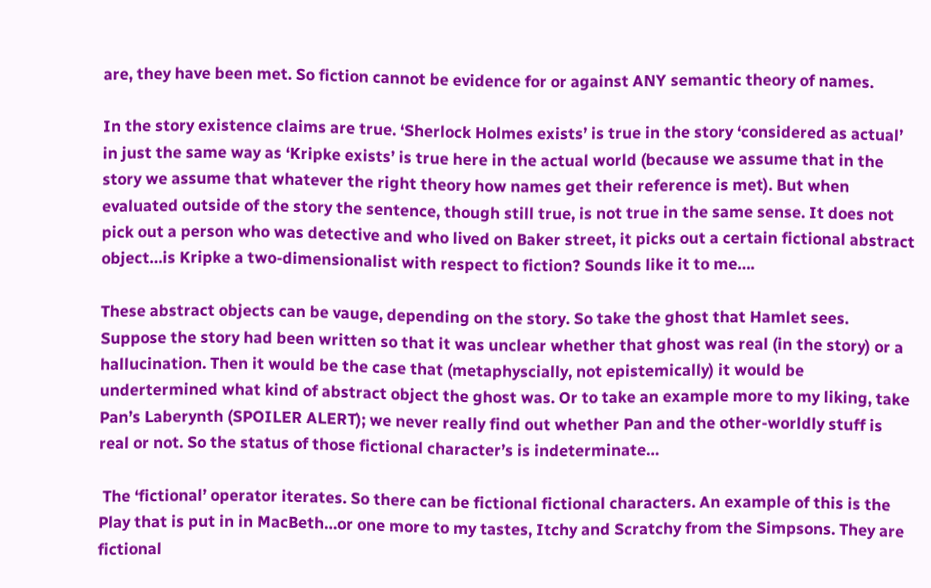are, they have been met. So fiction cannot be evidence for or against ANY semantic theory of names.

In the story existence claims are true. ‘Sherlock Holmes exists’ is true in the story ‘considered as actual’ in just the same way as ‘Kripke exists’ is true here in the actual world (because we assume that in the story we assume that whatever the right theory how names get their reference is met). But when evaluated outside of the story the sentence, though still true, is not true in the same sense. It does not pick out a person who was detective and who lived on Baker street, it picks out a certain fictional abstract object…is Kripke a two-dimensionalist with respect to fiction? Sounds like it to me….

These abstract objects can be vauge, depending on the story. So take the ghost that Hamlet sees. Suppose the story had been written so that it was unclear whether that ghost was real (in the story) or a hallucination. Then it would be the case that (metaphyscially, not epistemically) it would be undertermined what kind of abstract object the ghost was. Or to take an example more to my liking, take Pan’s Laberynth (SPOILER ALERT); we never really find out whether Pan and the other-worldly stuff is real or not. So the status of those fictional character’s is indeterminate…

 The ‘fictional’ operator iterates. So there can be fictional fictional characters. An example of this is the Play that is put in in MacBeth…or one more to my tastes, Itchy and Scratchy from the Simpsons. They are fictional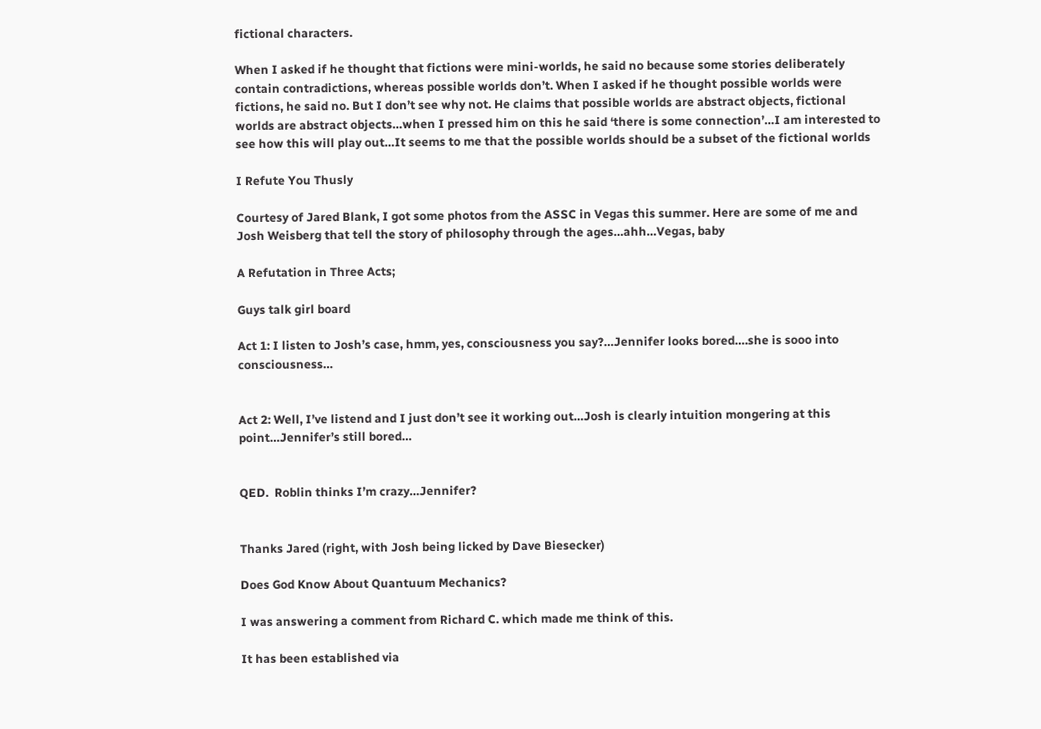fictional characters.

When I asked if he thought that fictions were mini-worlds, he said no because some stories deliberately contain contradictions, whereas possible worlds don’t. When I asked if he thought possible worlds were fictions, he said no. But I don’t see why not. He claims that possible worlds are abstract objects, fictional worlds are abstract objects…when I pressed him on this he said ‘there is some connection’…I am interested to see how this will play out…It seems to me that the possible worlds should be a subset of the fictional worlds

I Refute You Thusly

Courtesy of Jared Blank, I got some photos from the ASSC in Vegas this summer. Here are some of me and Josh Weisberg that tell the story of philosophy through the ages…ahh…Vegas, baby

A Refutation in Three Acts;

Guys talk girl board

Act 1: I listen to Josh’s case, hmm, yes, consciousness you say?…Jennifer looks bored….she is sooo into consciousness…


Act 2: Well, I’ve listend and I just don’t see it working out…Josh is clearly intuition mongering at this point…Jennifer’s still bored…


QED.  Roblin thinks I’m crazy…Jennifer?


Thanks Jared (right, with Josh being licked by Dave Biesecker)

Does God Know About Quantuum Mechanics?

I was answering a comment from Richard C. which made me think of this.

It has been established via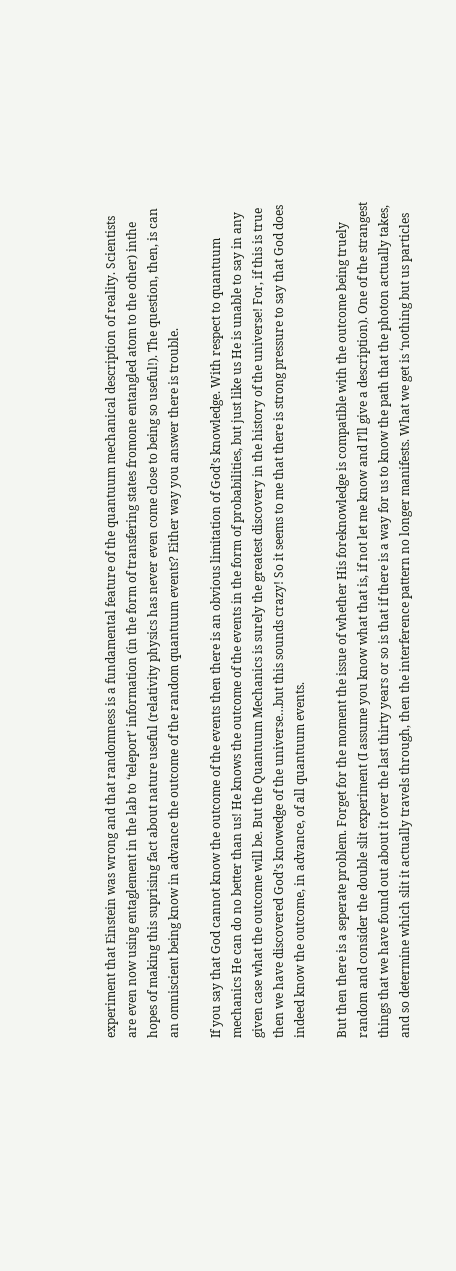experiment that Einstein was wrong and that randomness is a fundamental feature of the quantuum mechanical description of reality. Scientists are even now using entaglement in the lab to ‘teleport’ information (in the form of transfering states fromone entangled atom to the other) inthe hopes of making this suprising fact about nature useful (relativity physics has never even come close to being so useful!). The question, then, is can an omniscient being know in advance the outcome of the random quantuum events? Either way you answer there is trouble.

If you say that God cannot know the outcome of the events then there is an obvious limitation of God’s knowledge. With respect to quantuum mechanics He can do no better than us! He knows the outcome of the events in the form of probabilities, but just like us He is unable to say in any given case what the outcome will be. But the Quantuum Mechanics is surely the greatest discovery in the history of the universe! For, if this is true then we have discovered God’s knowedge of the universe…but this sounds crazy! So it seems to me that there is strong pressure to say that God does indeed know the outcome, in advance, of all quantuum events.

But then there is a seperate problem. Forget for the moment the issue of whether His foreknowledge is compatible with the outcome being truely random and consider the double slit experiment (I assume you know what that is, if not let me know and I’ll give a description). One of the strangest things that we have found out about it over the last thirty years or so is that if there is a way for us to know the path that the photon actually takes, and so determine which slit it actually travels through, then the interference pattern no longer manifests. What we get is ‘nothing but us particles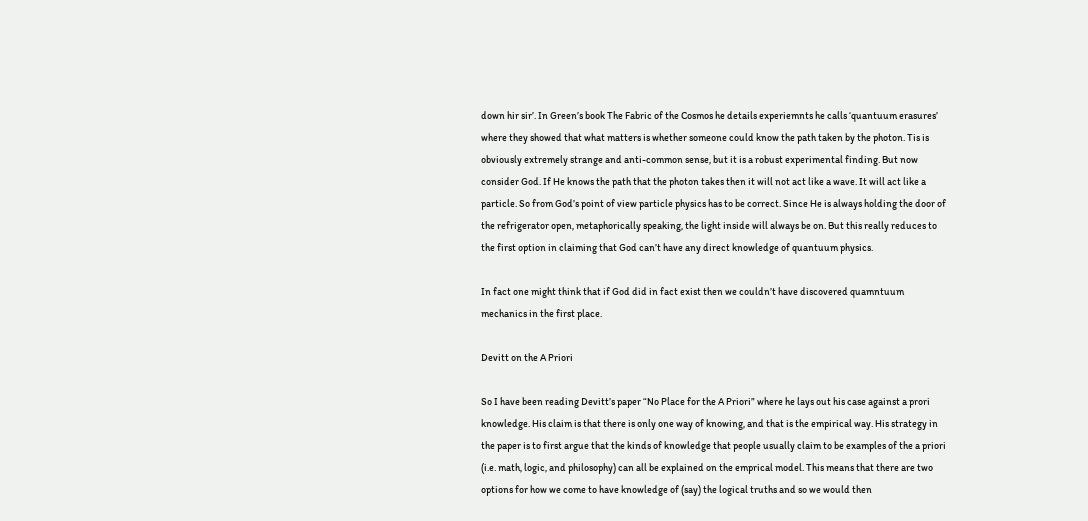down hir sir’. In Green’s book The Fabric of the Cosmos he details experiemnts he calls ‘quantuum erasures’ where they showed that what matters is whether someone could know the path taken by the photon. Tis is obviously extremely strange and anti-common sense, but it is a robust experimental finding. But now consider God. If He knows the path that the photon takes then it will not act like a wave. It will act like a particle. So from God’s point of view particle physics has to be correct. Since He is always holding the door of the refrigerator open, metaphorically speaking, the light inside will always be on. But this really reduces to the first option in claiming that God can’t have any direct knowledge of quantuum physics.

In fact one might think that if God did in fact exist then we couldn’t have discovered quamntuum mechanics in the first place.

Devitt on the A Priori

So I have been reading Devitt’s paper “No Place for the A Priori” where he lays out his case against a prori knowledge. His claim is that there is only one way of knowing, and that is the empirical way. His strategy in the paper is to first argue that the kinds of knowledge that people usually claim to be examples of the a priori (i.e. math, logic, and philosophy) can all be explained on the emprical model. This means that there are two options for how we come to have knowledge of (say) the logical truths and so we would then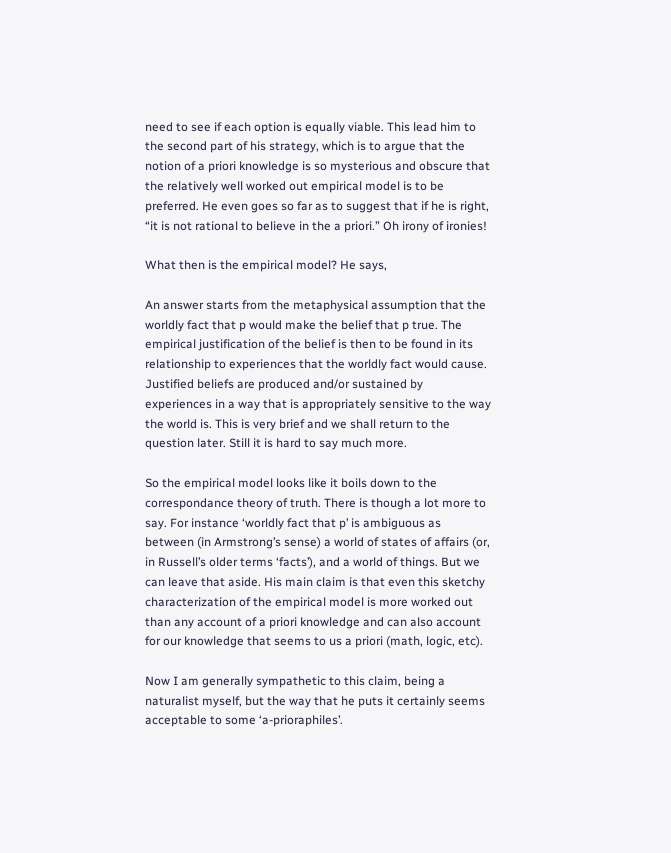need to see if each option is equally viable. This lead him to the second part of his strategy, which is to argue that the notion of a priori knowledge is so mysterious and obscure that the relatively well worked out empirical model is to be preferred. He even goes so far as to suggest that if he is right, “it is not rational to believe in the a priori.” Oh irony of ironies!

What then is the empirical model? He says,

An answer starts from the metaphysical assumption that the worldly fact that p would make the belief that p true. The empirical justification of the belief is then to be found in its relationship to experiences that the worldly fact would cause. Justified beliefs are produced and/or sustained by experiences in a way that is appropriately sensitive to the way the world is. This is very brief and we shall return to the question later. Still it is hard to say much more.

So the empirical model looks like it boils down to the correspondance theory of truth. There is though a lot more to say. For instance ‘worldly fact that p’ is ambiguous as between (in Armstrong’s sense) a world of states of affairs (or, in Russell’s older terms ‘facts’), and a world of things. But we can leave that aside. His main claim is that even this sketchy characterization of the empirical model is more worked out than any account of a priori knowledge and can also account for our knowledge that seems to us a priori (math, logic, etc).

Now I am generally sympathetic to this claim, being a naturalist myself, but the way that he puts it certainly seems acceptable to some ‘a-prioraphiles’.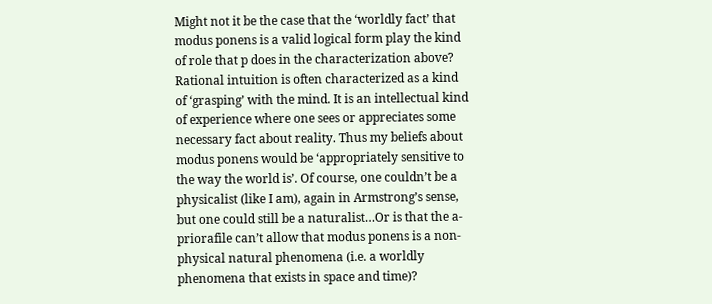Might not it be the case that the ‘worldly fact’ that modus ponens is a valid logical form play the kind of role that p does in the characterization above? Rational intuition is often characterized as a kind of ‘grasping’ with the mind. It is an intellectual kind of experience where one sees or appreciates some necessary fact about reality. Thus my beliefs about modus ponens would be ‘appropriately sensitive to the way the world is’. Of course, one couldn’t be a physicalist (like I am), again in Armstrong’s sense, but one could still be a naturalist…Or is that the a-priorafile can’t allow that modus ponens is a non-physical natural phenomena (i.e. a worldly phenomena that exists in space and time)?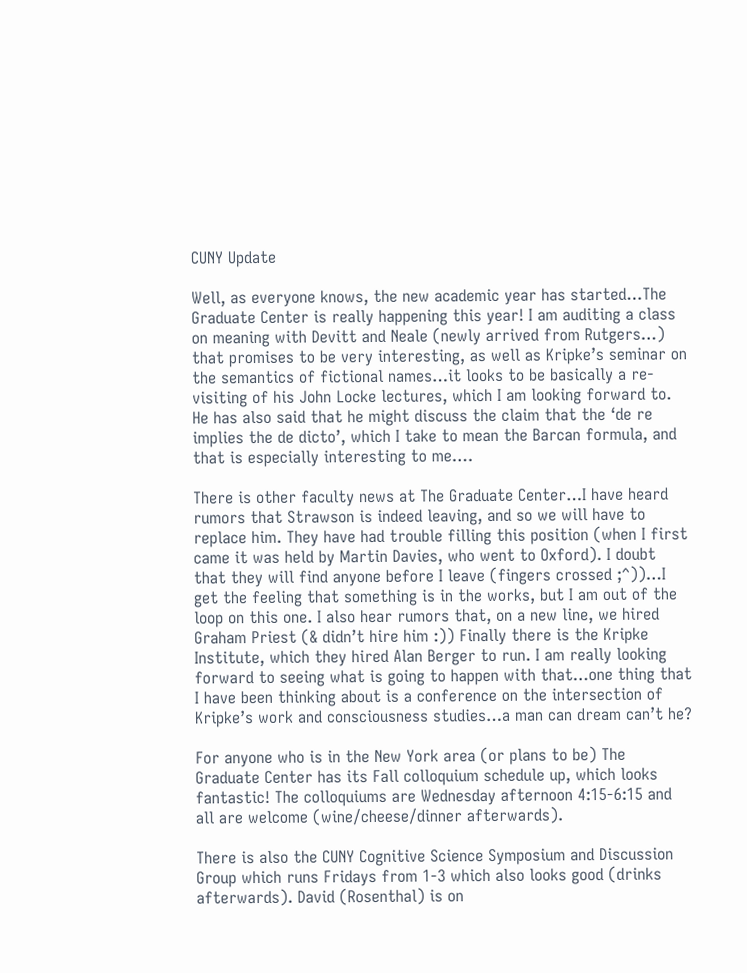CUNY Update

Well, as everyone knows, the new academic year has started…The Graduate Center is really happening this year! I am auditing a class on meaning with Devitt and Neale (newly arrived from Rutgers…) that promises to be very interesting, as well as Kripke’s seminar on the semantics of fictional names…it looks to be basically a re-visiting of his John Locke lectures, which I am looking forward to. He has also said that he might discuss the claim that the ‘de re implies the de dicto’, which I take to mean the Barcan formula, and that is especially interesting to me….

There is other faculty news at The Graduate Center…I have heard rumors that Strawson is indeed leaving, and so we will have to replace him. They have had trouble filling this position (when I first came it was held by Martin Davies, who went to Oxford). I doubt that they will find anyone before I leave (fingers crossed ;^))…I get the feeling that something is in the works, but I am out of the loop on this one. I also hear rumors that, on a new line, we hired Graham Priest (& didn’t hire him :)) Finally there is the Kripke Institute, which they hired Alan Berger to run. I am really looking forward to seeing what is going to happen with that…one thing that I have been thinking about is a conference on the intersection of Kripke’s work and consciousness studies…a man can dream can’t he?

For anyone who is in the New York area (or plans to be) The Graduate Center has its Fall colloquium schedule up, which looks fantastic! The colloquiums are Wednesday afternoon 4:15-6:15 and all are welcome (wine/cheese/dinner afterwards).

There is also the CUNY Cognitive Science Symposium and Discussion Group which runs Fridays from 1-3 which also looks good (drinks afterwards). David (Rosenthal) is on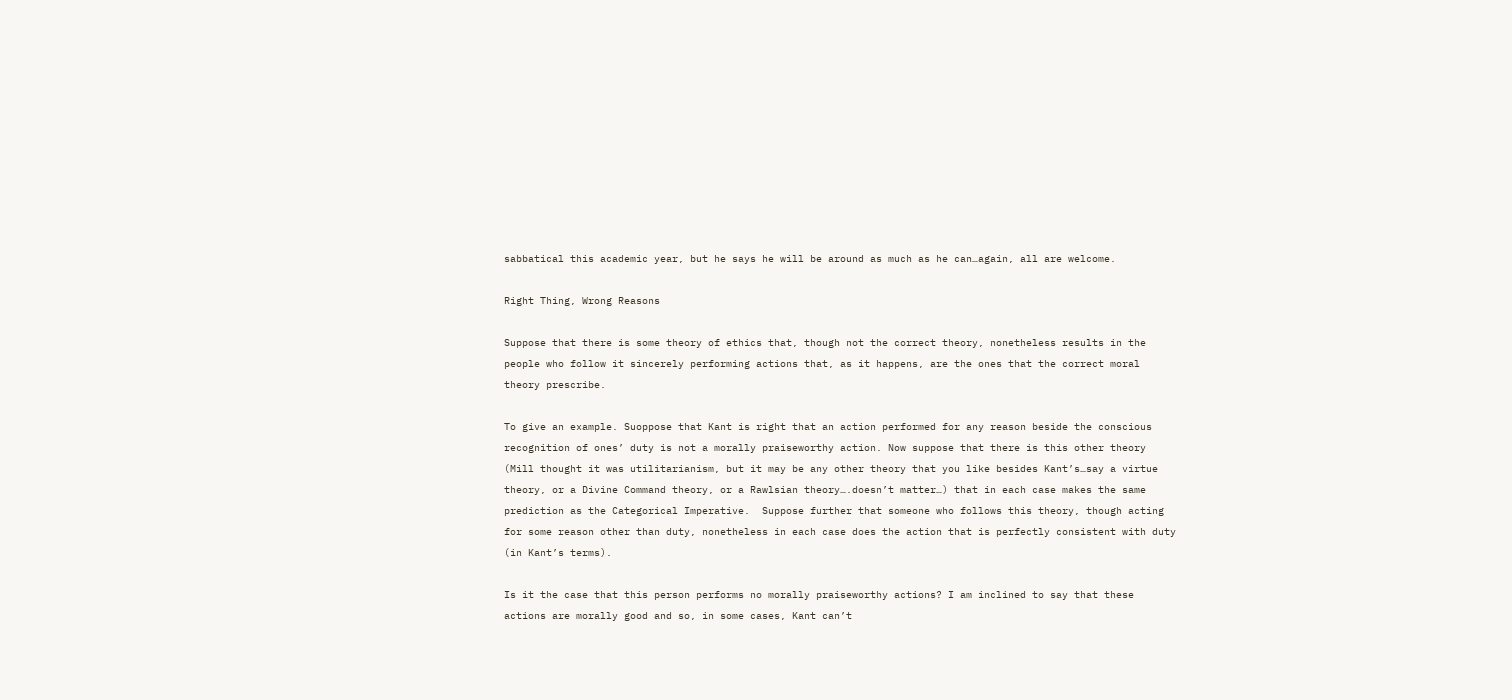sabbatical this academic year, but he says he will be around as much as he can…again, all are welcome.

Right Thing, Wrong Reasons

Suppose that there is some theory of ethics that, though not the correct theory, nonetheless results in the people who follow it sincerely performing actions that, as it happens, are the ones that the correct moral theory prescribe.

To give an example. Suoppose that Kant is right that an action performed for any reason beside the conscious recognition of ones’ duty is not a morally praiseworthy action. Now suppose that there is this other theory (Mill thought it was utilitarianism, but it may be any other theory that you like besides Kant’s…say a virtue theory, or a Divine Command theory, or a Rawlsian theory….doesn’t matter…) that in each case makes the same prediction as the Categorical Imperative.  Suppose further that someone who follows this theory, though acting for some reason other than duty, nonetheless in each case does the action that is perfectly consistent with duty (in Kant’s terms).

Is it the case that this person performs no morally praiseworthy actions? I am inclined to say that these actions are morally good and so, in some cases, Kant can’t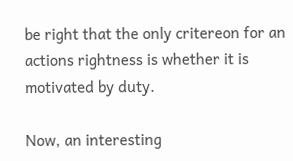be right that the only critereon for an actions rightness is whether it is motivated by duty.

Now, an interesting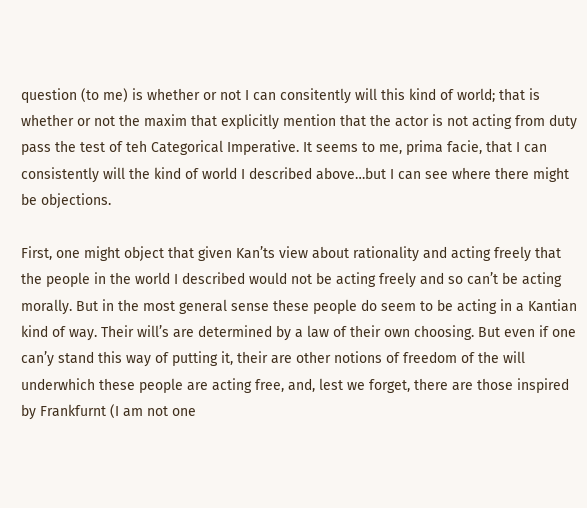question (to me) is whether or not I can consitently will this kind of world; that is whether or not the maxim that explicitly mention that the actor is not acting from duty pass the test of teh Categorical Imperative. It seems to me, prima facie, that I can consistently will the kind of world I described above…but I can see where there might be objections.

First, one might object that given Kan’ts view about rationality and acting freely that the people in the world I described would not be acting freely and so can’t be acting morally. But in the most general sense these people do seem to be acting in a Kantian kind of way. Their will’s are determined by a law of their own choosing. But even if one can’y stand this way of putting it, their are other notions of freedom of the will underwhich these people are acting free, and, lest we forget, there are those inspired by Frankfurnt (I am not one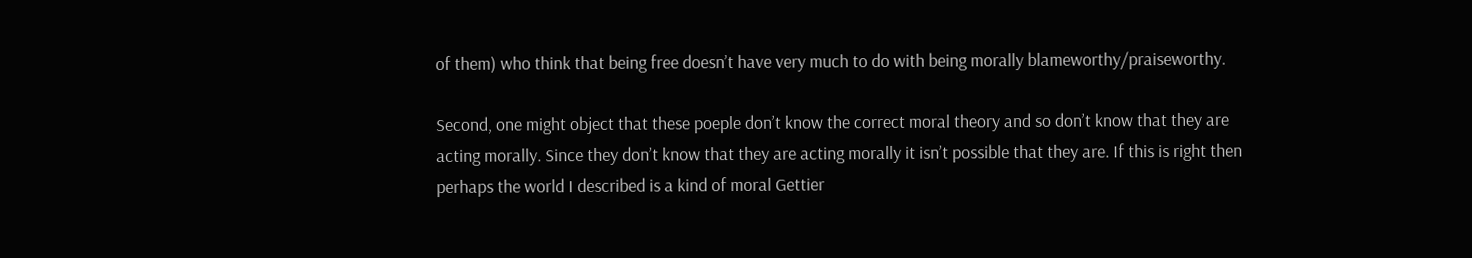of them) who think that being free doesn’t have very much to do with being morally blameworthy/praiseworthy.

Second, one might object that these poeple don’t know the correct moral theory and so don’t know that they are acting morally. Since they don’t know that they are acting morally it isn’t possible that they are. If this is right then perhaps the world I described is a kind of moral Gettier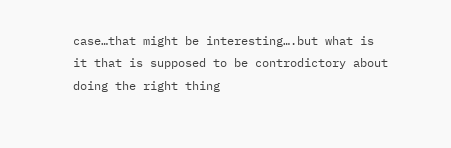case…that might be interesting….but what is it that is supposed to be controdictory about doing the right thing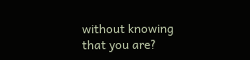without knowing that you are?